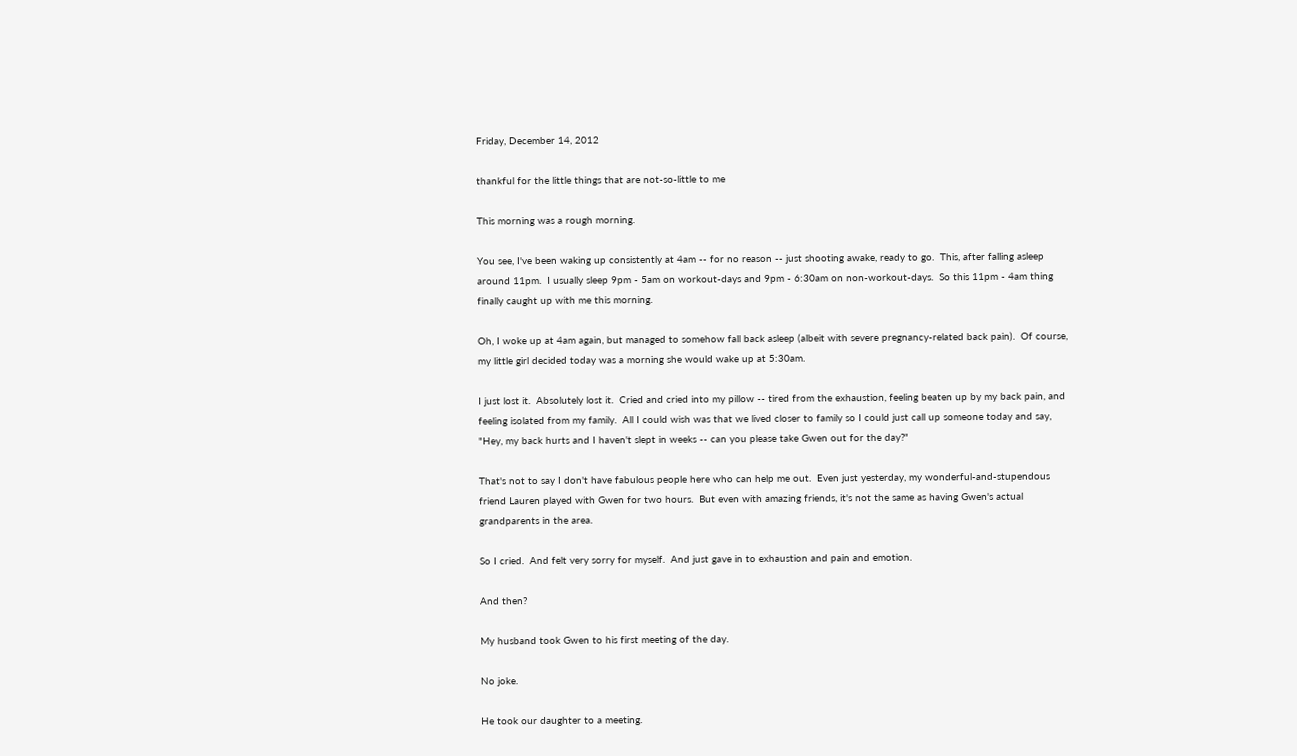Friday, December 14, 2012

thankful for the little things that are not-so-little to me

This morning was a rough morning.

You see, I've been waking up consistently at 4am -- for no reason -- just shooting awake, ready to go.  This, after falling asleep around 11pm.  I usually sleep 9pm - 5am on workout-days and 9pm - 6:30am on non-workout-days.  So this 11pm - 4am thing finally caught up with me this morning.

Oh, I woke up at 4am again, but managed to somehow fall back asleep (albeit with severe pregnancy-related back pain).  Of course, my little girl decided today was a morning she would wake up at 5:30am.

I just lost it.  Absolutely lost it.  Cried and cried into my pillow -- tired from the exhaustion, feeling beaten up by my back pain, and feeling isolated from my family.  All I could wish was that we lived closer to family so I could just call up someone today and say, "Hey, my back hurts and I haven't slept in weeks -- can you please take Gwen out for the day?"

That's not to say I don't have fabulous people here who can help me out.  Even just yesterday, my wonderful-and-stupendous friend Lauren played with Gwen for two hours.  But even with amazing friends, it's not the same as having Gwen's actual grandparents in the area.

So I cried.  And felt very sorry for myself.  And just gave in to exhaustion and pain and emotion.

And then?

My husband took Gwen to his first meeting of the day.

No joke.

He took our daughter to a meeting.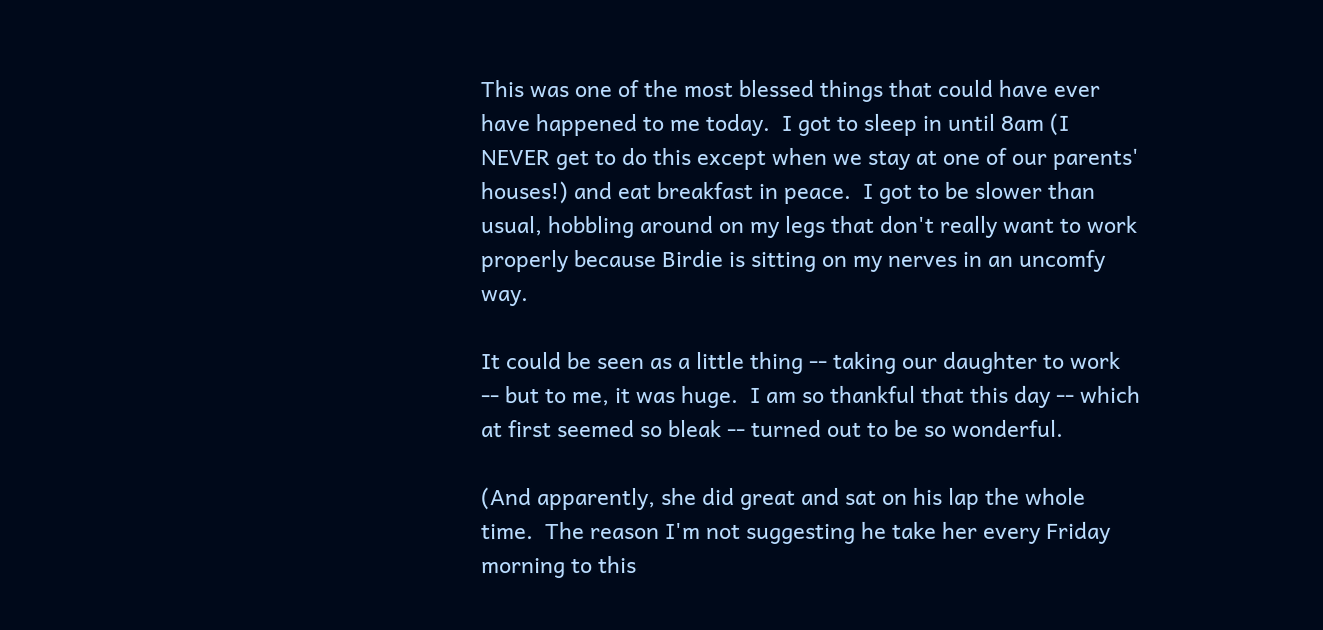This was one of the most blessed things that could have ever have happened to me today.  I got to sleep in until 8am (I NEVER get to do this except when we stay at one of our parents' houses!) and eat breakfast in peace.  I got to be slower than usual, hobbling around on my legs that don't really want to work properly because Birdie is sitting on my nerves in an uncomfy way.

It could be seen as a little thing -- taking our daughter to work -- but to me, it was huge.  I am so thankful that this day -- which at first seemed so bleak -- turned out to be so wonderful.

(And apparently, she did great and sat on his lap the whole time.  The reason I'm not suggesting he take her every Friday morning to this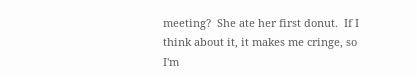meeting?  She ate her first donut.  If I think about it, it makes me cringe, so I'm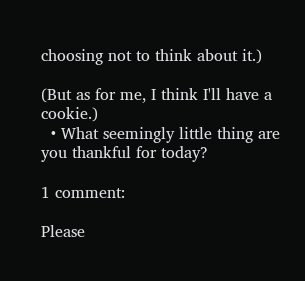choosing not to think about it.)

(But as for me, I think I'll have a cookie.)
  • What seemingly little thing are you thankful for today?

1 comment:

Please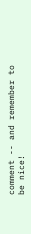comment -- and remember to be nice!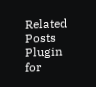Related Posts Plugin for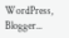WordPress, Blogger...